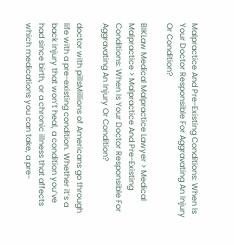Malpractice And Pre-Existing Conditions: When Is Your Doctor Responsible For Aggravating An Injury Or Condition?

BIKLaw Medical Malpractice Lawyer > Medical Malpractice > Malpractice And Pre-Existing Conditions: When Is Your Doctor Responsible For Aggravating An Injury Or Condition?

doctor with pillsMillions of Americans go through life with a pre-existing condition. Whether it’s a back injury that won’t heal, a condition you’ve had since birth, or a chronic illness that affects which medications you can take, a pre-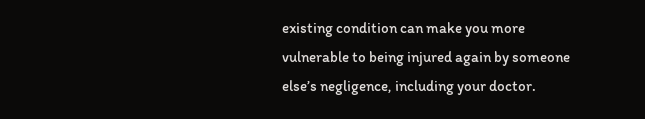existing condition can make you more vulnerable to being injured again by someone else’s negligence, including your doctor.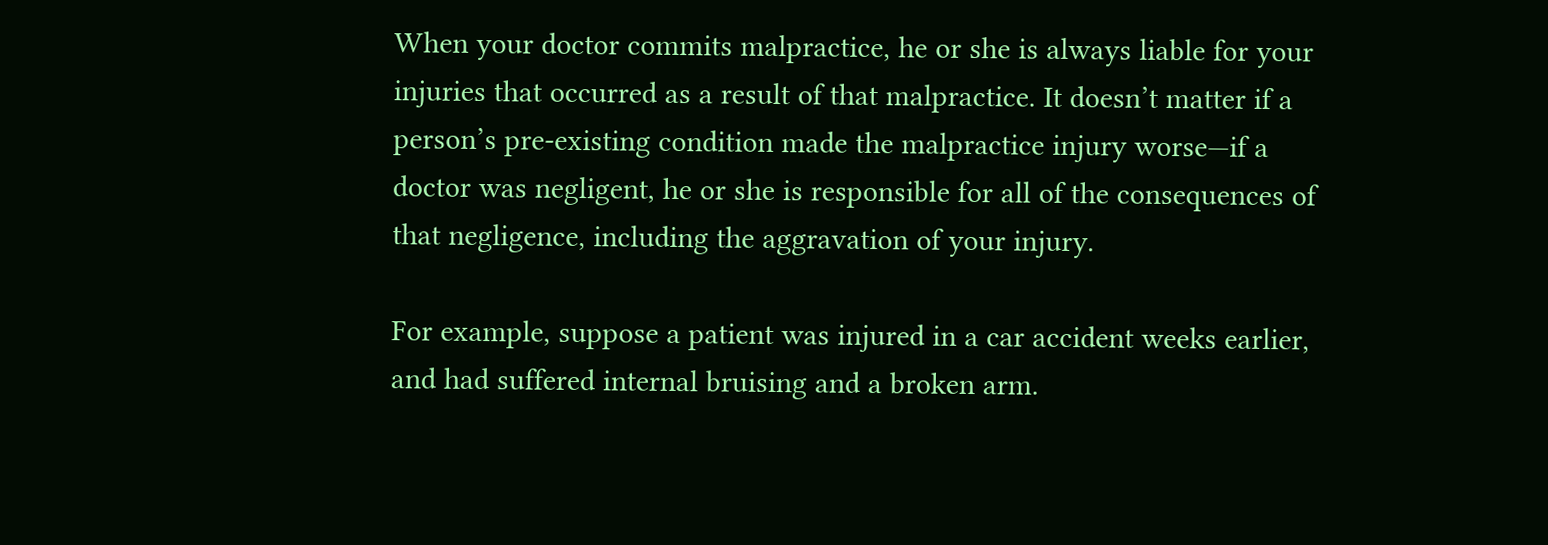When your doctor commits malpractice, he or she is always liable for your injuries that occurred as a result of that malpractice. It doesn’t matter if a person’s pre-existing condition made the malpractice injury worse—if a doctor was negligent, he or she is responsible for all of the consequences of that negligence, including the aggravation of your injury.

For example, suppose a patient was injured in a car accident weeks earlier, and had suffered internal bruising and a broken arm.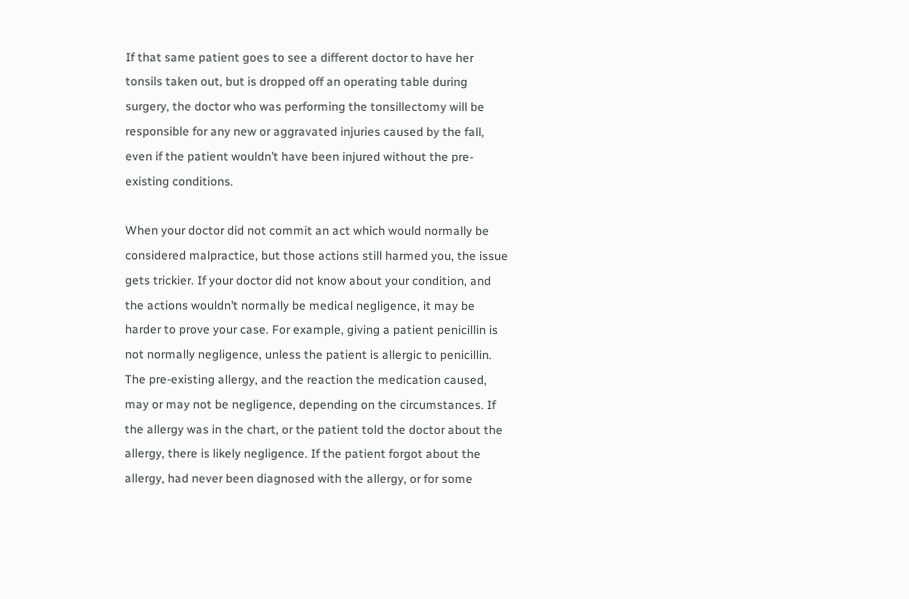If that same patient goes to see a different doctor to have her tonsils taken out, but is dropped off an operating table during surgery, the doctor who was performing the tonsillectomy will be responsible for any new or aggravated injuries caused by the fall, even if the patient wouldn’t have been injured without the pre-existing conditions.

When your doctor did not commit an act which would normally be considered malpractice, but those actions still harmed you, the issue gets trickier. If your doctor did not know about your condition, and the actions wouldn’t normally be medical negligence, it may be harder to prove your case. For example, giving a patient penicillin is not normally negligence, unless the patient is allergic to penicillin. The pre-existing allergy, and the reaction the medication caused, may or may not be negligence, depending on the circumstances. If the allergy was in the chart, or the patient told the doctor about the allergy, there is likely negligence. If the patient forgot about the allergy, had never been diagnosed with the allergy, or for some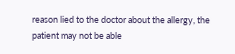reason lied to the doctor about the allergy, the patient may not be able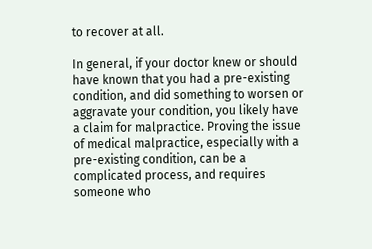to recover at all.

In general, if your doctor knew or should have known that you had a pre-existing condition, and did something to worsen or aggravate your condition, you likely have a claim for malpractice. Proving the issue of medical malpractice, especially with a pre-existing condition, can be a complicated process, and requires someone who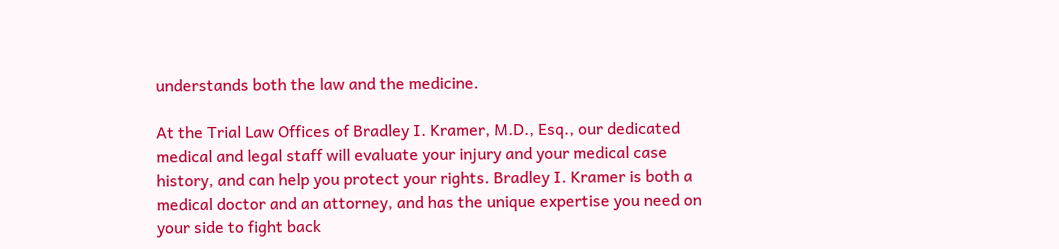understands both the law and the medicine.

At the Trial Law Offices of Bradley I. Kramer, M.D., Esq., our dedicated medical and legal staff will evaluate your injury and your medical case history, and can help you protect your rights. Bradley I. Kramer is both a medical doctor and an attorney, and has the unique expertise you need on your side to fight back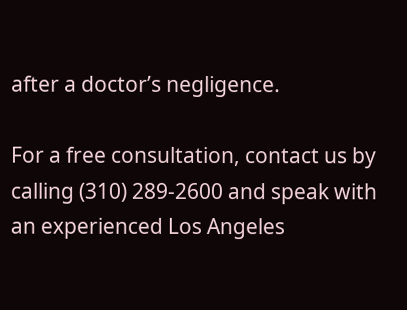after a doctor’s negligence.

For a free consultation, contact us by calling (310) 289-2600 and speak with an experienced Los Angeles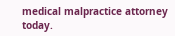medical malpractice attorney today.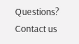Questions? Contact us